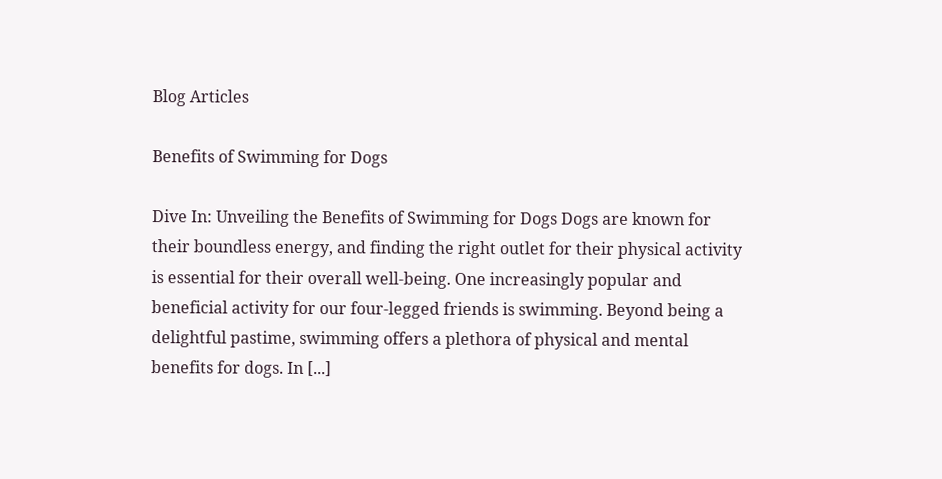Blog Articles

Benefits of Swimming for Dogs

Dive In: Unveiling the Benefits of Swimming for Dogs Dogs are known for their boundless energy, and finding the right outlet for their physical activity is essential for their overall well-being. One increasingly popular and beneficial activity for our four-legged friends is swimming. Beyond being a delightful pastime, swimming offers a plethora of physical and mental benefits for dogs. In [...]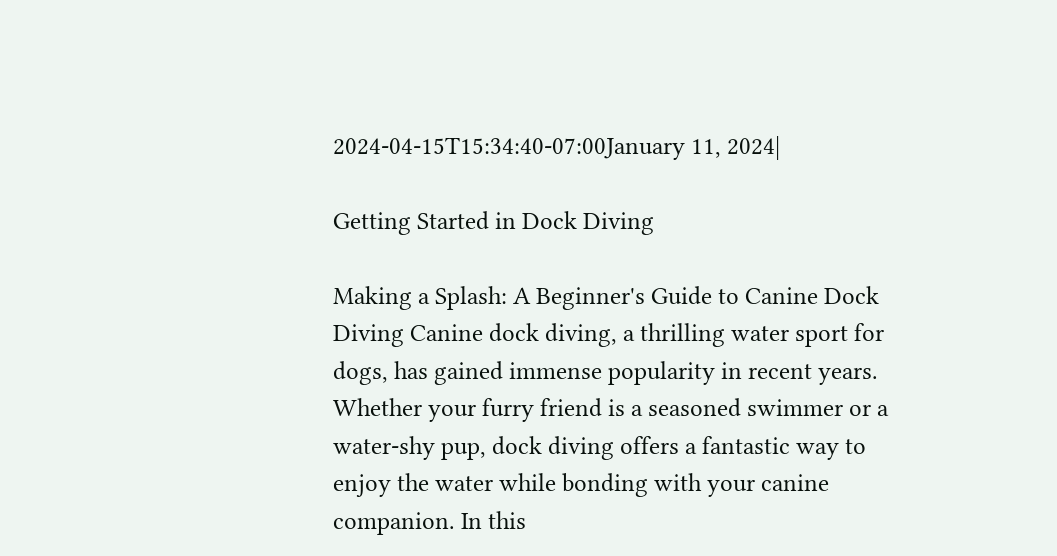2024-04-15T15:34:40-07:00January 11, 2024|

Getting Started in Dock Diving

Making a Splash: A Beginner's Guide to Canine Dock Diving Canine dock diving, a thrilling water sport for dogs, has gained immense popularity in recent years. Whether your furry friend is a seasoned swimmer or a water-shy pup, dock diving offers a fantastic way to enjoy the water while bonding with your canine companion. In this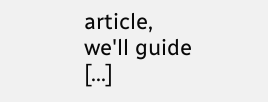article, we'll guide [...]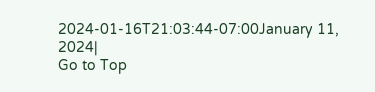2024-01-16T21:03:44-07:00January 11, 2024|
Go to Top